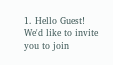1. Hello Guest! We'd like to invite you to join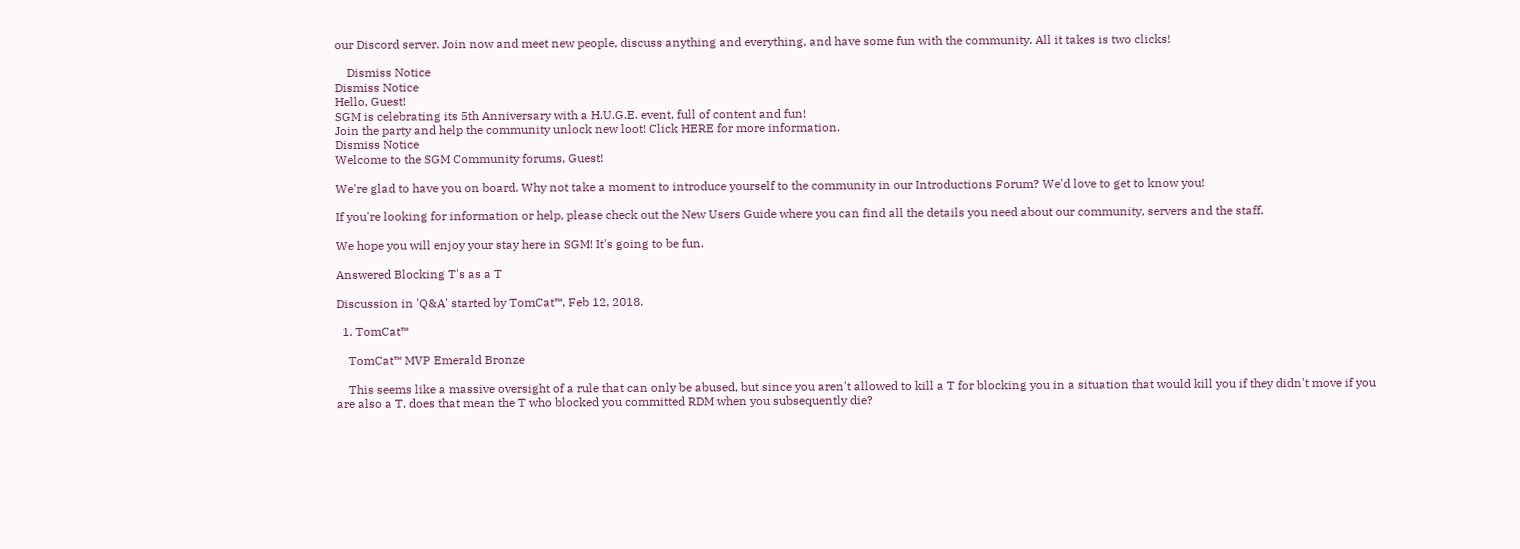our Discord server. Join now and meet new people, discuss anything and everything, and have some fun with the community. All it takes is two clicks!

    Dismiss Notice
Dismiss Notice
Hello, Guest!
SGM is celebrating its 5th Anniversary with a H.U.G.E. event, full of content and fun!
Join the party and help the community unlock new loot! Click HERE for more information.
Dismiss Notice
Welcome to the SGM Community forums, Guest!

We're glad to have you on board. Why not take a moment to introduce yourself to the community in our Introductions Forum? We'd love to get to know you!

If you're looking for information or help, please check out the New Users Guide where you can find all the details you need about our community, servers and the staff.

We hope you will enjoy your stay here in SGM! It's going to be fun.

Answered Blocking T's as a T

Discussion in 'Q&A' started by TomCat™, Feb 12, 2018.

  1. TomCat™

    TomCat™ MVP Emerald Bronze

    This seems like a massive oversight of a rule that can only be abused, but since you aren't allowed to kill a T for blocking you in a situation that would kill you if they didn't move if you are also a T, does that mean the T who blocked you committed RDM when you subsequently die?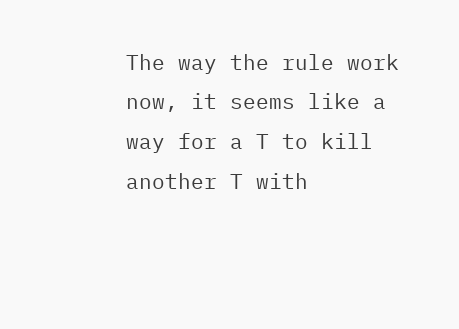The way the rule work now, it seems like a way for a T to kill another T with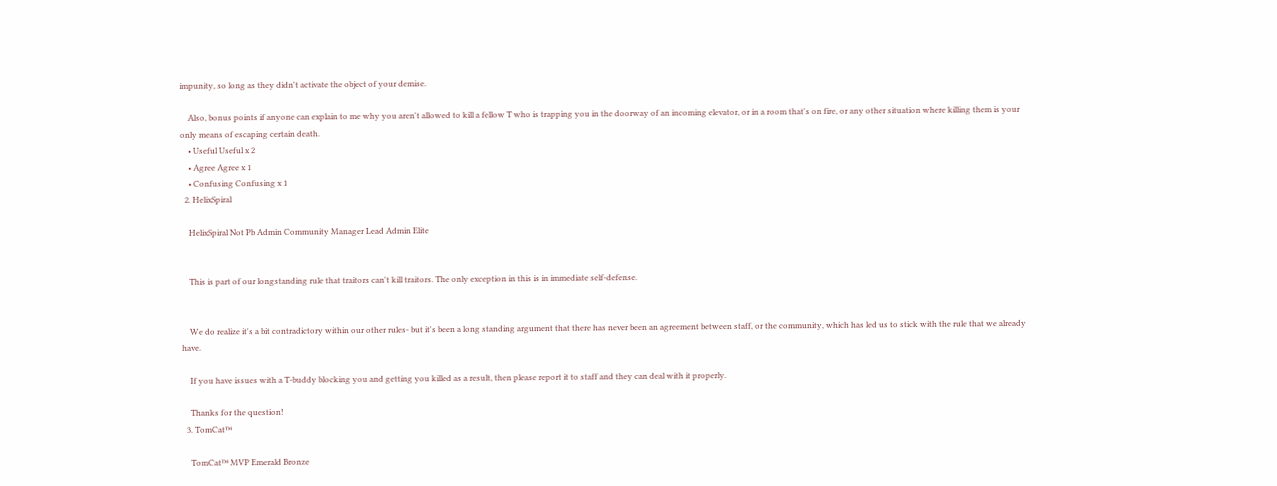impunity, so long as they didn't activate the object of your demise.

    Also, bonus points if anyone can explain to me why you aren't allowed to kill a fellow T who is trapping you in the doorway of an incoming elevator, or in a room that's on fire, or any other situation where killing them is your only means of escaping certain death.
    • Useful Useful x 2
    • Agree Agree x 1
    • Confusing Confusing x 1
  2. HelixSpiral

    HelixSpiral Not Pb Admin Community Manager Lead Admin Elite


    This is part of our longstanding rule that traitors can't kill traitors. The only exception in this is in immediate self-defense.


    We do realize it's a bit contradictory within our other rules- but it's been a long standing argument that there has never been an agreement between staff, or the community, which has led us to stick with the rule that we already have.

    If you have issues with a T-buddy blocking you and getting you killed as a result, then please report it to staff and they can deal with it properly.

    Thanks for the question!
  3. TomCat™

    TomCat™ MVP Emerald Bronze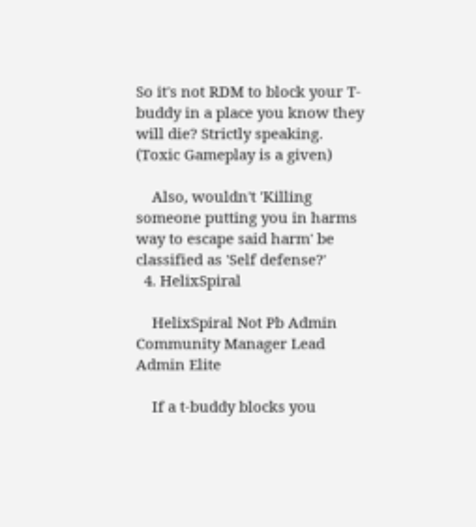So it's not RDM to block your T-buddy in a place you know they will die? Strictly speaking. (Toxic Gameplay is a given)

    Also, wouldn't 'Killing someone putting you in harms way to escape said harm' be classified as 'Self defense?'
  4. HelixSpiral

    HelixSpiral Not Pb Admin Community Manager Lead Admin Elite

    If a t-buddy blocks you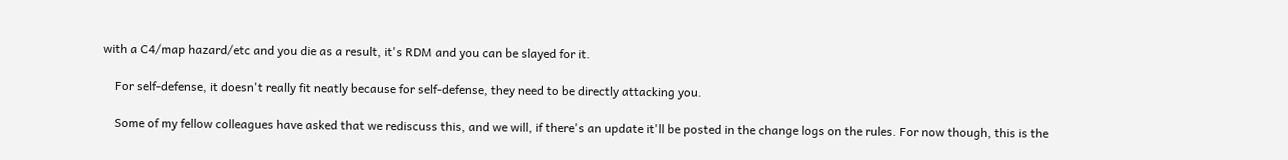with a C4/map hazard/etc and you die as a result, it's RDM and you can be slayed for it.

    For self-defense, it doesn't really fit neatly because for self-defense, they need to be directly attacking you.

    Some of my fellow colleagues have asked that we rediscuss this, and we will, if there's an update it'll be posted in the change logs on the rules. For now though, this is the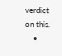verdict on this.
    •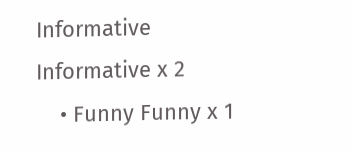Informative Informative x 2
    • Funny Funny x 1